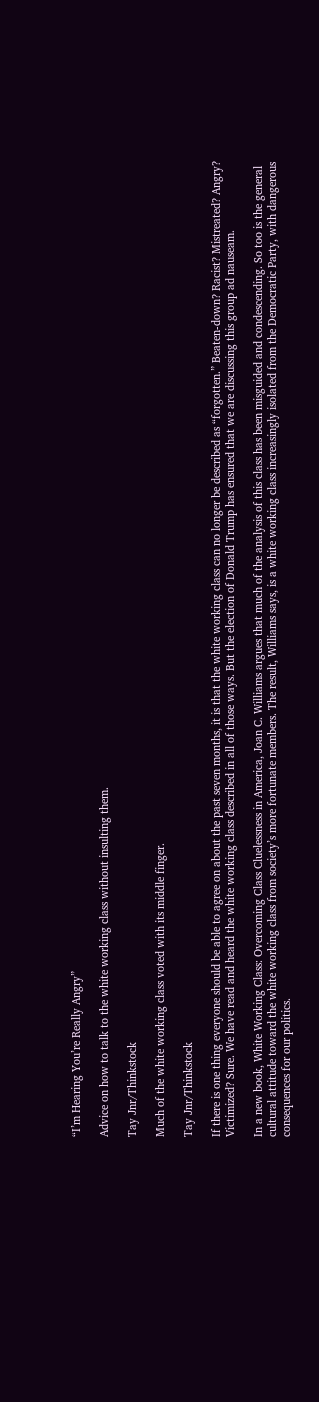“I’m Hearing You’re Really Angry”

Advice on how to talk to the white working class without insulting them.

Tay Jnr/Thinkstock

Much of the white working class voted with its middle finger.

Tay Jnr/Thinkstock

If there is one thing everyone should be able to agree on about the past seven months, it is that the white working class can no longer be described as “forgotten.” Beaten-down? Racist? Mistreated? Angry? Victimized? Sure. We have read and heard the white working class described in all of those ways. But the election of Donald Trump has ensured that we are discussing this group ad nauseam.

In a new book, White Working Class: Overcoming Class Cluelessness in America, Joan C. Williams argues that much of the analysis of this class has been misguided and condescending. So too is the general cultural attitude toward the white working class from society’s more fortunate members. The result, Williams says, is a white working class increasingly isolated from the Democratic Party, with dangerous consequences for our politics.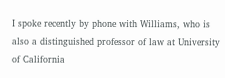I spoke recently by phone with Williams, who is also a distinguished professor of law at University of California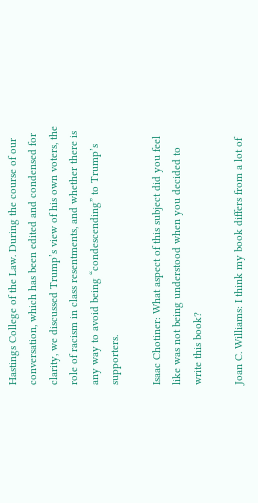Hastings College of the Law. During the course of our conversation, which has been edited and condensed for clarity, we discussed Trump’s view of his own voters, the role of racism in class resentments, and whether there is any way to avoid being “condescending” to Trump’s supporters.

Isaac Chotiner: What aspect of this subject did you feel like was not being understood when you decided to write this book?

Joan C. Williams: I think my book differs from a lot of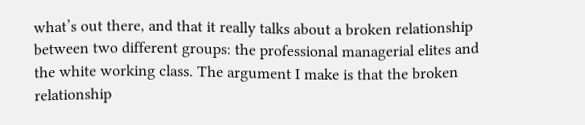what’s out there, and that it really talks about a broken relationship between two different groups: the professional managerial elites and the white working class. The argument I make is that the broken relationship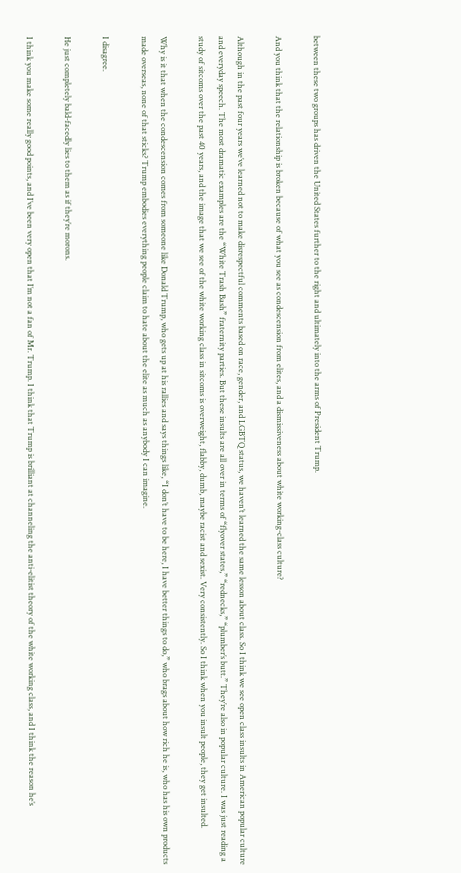between these two groups has driven the United States further to the right and ultimately into the arms of President Trump.

And you think that the relationship is broken because of what you see as condescension from elites, and a dismissiveness about white working-class culture?

Although in the past four years we’ve learned not to make disrespectful comments based on race, gender, and LGBTQ status, we haven’t learned the same lesson about class. So I think we see open class insults in American popular culture and everyday speech. The most dramatic examples are the “White Trash Bash” fraternity parties. But these insults are all over in terms of “flyover states,” “rednecks,” “plumber’s butt.” They’re also in popular culture. I was just reading a study of sitcoms over the past 40 years, and the image that we see of the white working class in sitcoms is overweight, flabby, dumb, maybe racist and sexist. Very consistently. So I think when you insult people, they get insulted.

Why is it that when the condescension comes from someone like Donald Trump, who gets up at his rallies and says things like, “I don’t have to be here, I have better things to do,” who brags about how rich he is, who has his own products made overseas, none of that sticks? Trump embodies everything people claim to hate about the elite as much as anybody I can imagine.

I disagree.

He just completely bald-facedly lies to them as if they’re morons.

I think you make some really good points, and I’ve been very open that I’m not a fan of Mr. Trump. I think that Trump is brilliant at channeling the anti-elitist theory of the white working class, and I think the reason he’s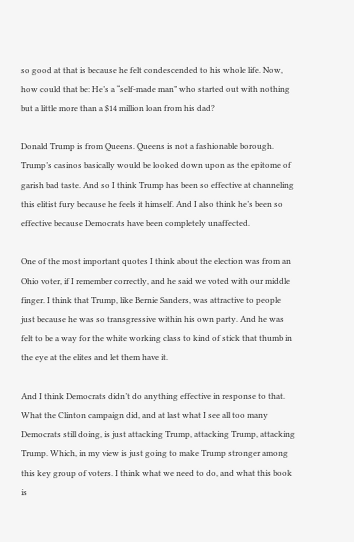so good at that is because he felt condescended to his whole life. Now, how could that be: He’s a “self-made man” who started out with nothing but a little more than a $14 million loan from his dad?

Donald Trump is from Queens. Queens is not a fashionable borough. Trump’s casinos basically would be looked down upon as the epitome of garish bad taste. And so I think Trump has been so effective at channeling this elitist fury because he feels it himself. And I also think he’s been so effective because Democrats have been completely unaffected.

One of the most important quotes I think about the election was from an Ohio voter, if I remember correctly, and he said we voted with our middle finger. I think that Trump, like Bernie Sanders, was attractive to people just because he was so transgressive within his own party. And he was felt to be a way for the white working class to kind of stick that thumb in the eye at the elites and let them have it.

And I think Democrats didn’t do anything effective in response to that. What the Clinton campaign did, and at last what I see all too many Democrats still doing, is just attacking Trump, attacking Trump, attacking Trump. Which, in my view is just going to make Trump stronger among this key group of voters. I think what we need to do, and what this book is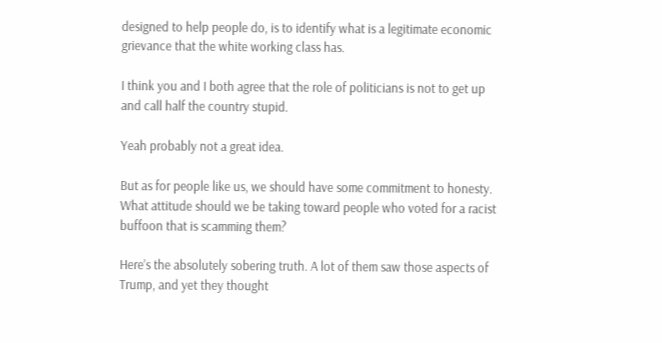designed to help people do, is to identify what is a legitimate economic grievance that the white working class has.

I think you and I both agree that the role of politicians is not to get up and call half the country stupid.

Yeah probably not a great idea.

But as for people like us, we should have some commitment to honesty. What attitude should we be taking toward people who voted for a racist buffoon that is scamming them?

Here’s the absolutely sobering truth. A lot of them saw those aspects of Trump, and yet they thought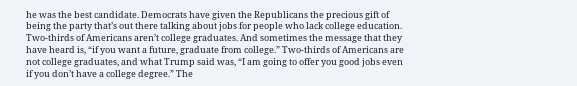he was the best candidate. Democrats have given the Republicans the precious gift of being the party that’s out there talking about jobs for people who lack college education. Two-thirds of Americans aren’t college graduates. And sometimes the message that they have heard is, “if you want a future, graduate from college.” Two-thirds of Americans are not college graduates, and what Trump said was, “I am going to offer you good jobs even if you don’t have a college degree.” The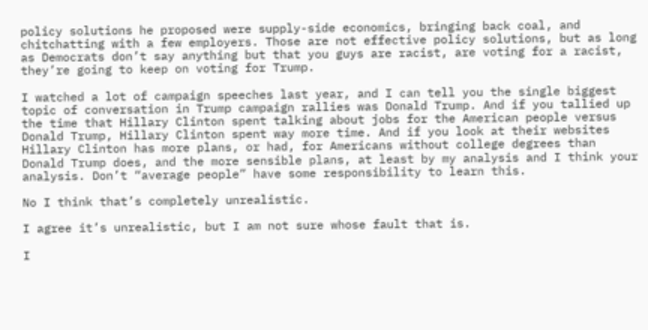policy solutions he proposed were supply-side economics, bringing back coal, and chitchatting with a few employers. Those are not effective policy solutions, but as long as Democrats don’t say anything but that you guys are racist, are voting for a racist, they’re going to keep on voting for Trump.

I watched a lot of campaign speeches last year, and I can tell you the single biggest topic of conversation in Trump campaign rallies was Donald Trump. And if you tallied up the time that Hillary Clinton spent talking about jobs for the American people versus Donald Trump, Hillary Clinton spent way more time. And if you look at their websites Hillary Clinton has more plans, or had, for Americans without college degrees than Donald Trump does, and the more sensible plans, at least by my analysis and I think your analysis. Don’t “average people” have some responsibility to learn this.

No I think that’s completely unrealistic.

I agree it’s unrealistic, but I am not sure whose fault that is.

I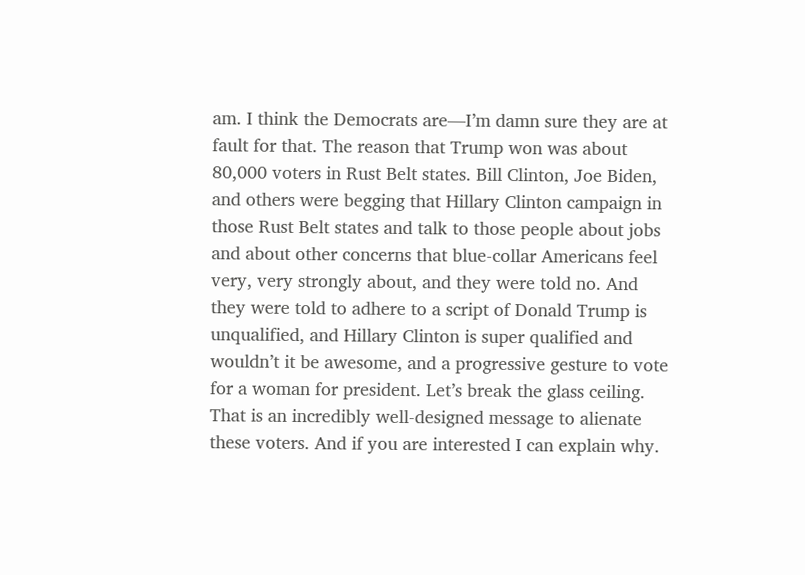am. I think the Democrats are—I’m damn sure they are at fault for that. The reason that Trump won was about 80,000 voters in Rust Belt states. Bill Clinton, Joe Biden, and others were begging that Hillary Clinton campaign in those Rust Belt states and talk to those people about jobs and about other concerns that blue-collar Americans feel very, very strongly about, and they were told no. And they were told to adhere to a script of Donald Trump is unqualified, and Hillary Clinton is super qualified and wouldn’t it be awesome, and a progressive gesture to vote for a woman for president. Let’s break the glass ceiling. That is an incredibly well-designed message to alienate these voters. And if you are interested I can explain why.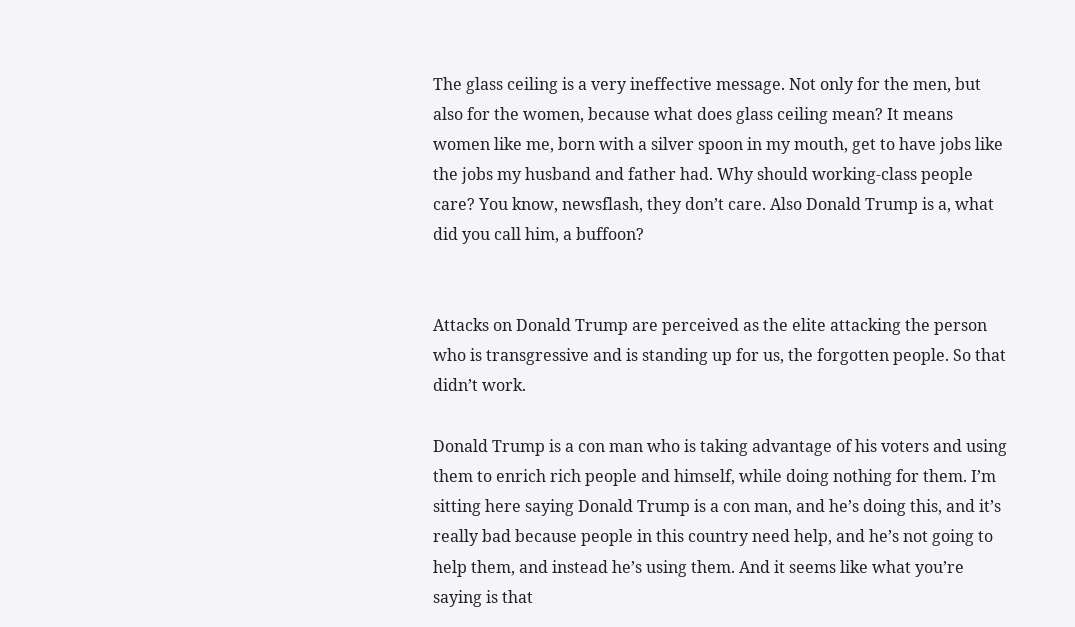The glass ceiling is a very ineffective message. Not only for the men, but also for the women, because what does glass ceiling mean? It means women like me, born with a silver spoon in my mouth, get to have jobs like the jobs my husband and father had. Why should working-class people care? You know, newsflash, they don’t care. Also Donald Trump is a, what did you call him, a buffoon?


Attacks on Donald Trump are perceived as the elite attacking the person who is transgressive and is standing up for us, the forgotten people. So that didn’t work.

Donald Trump is a con man who is taking advantage of his voters and using them to enrich rich people and himself, while doing nothing for them. I’m sitting here saying Donald Trump is a con man, and he’s doing this, and it’s really bad because people in this country need help, and he’s not going to help them, and instead he’s using them. And it seems like what you’re saying is that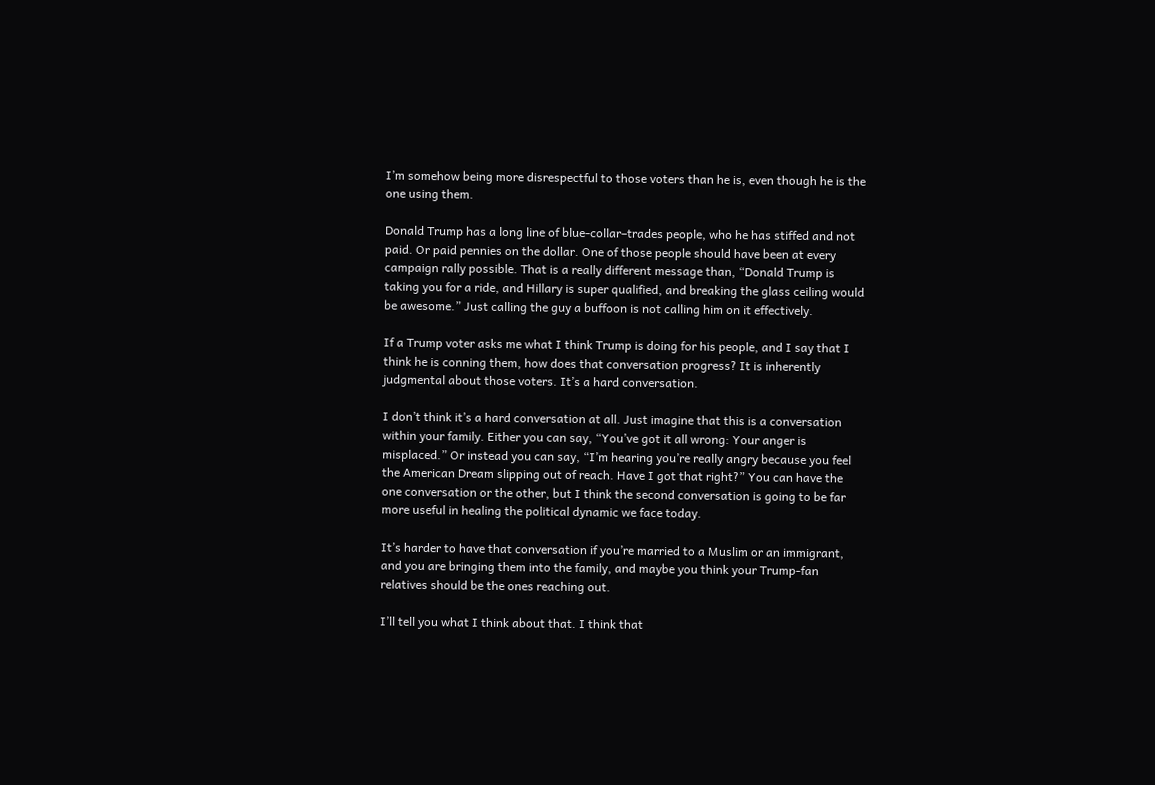I’m somehow being more disrespectful to those voters than he is, even though he is the one using them.

Donald Trump has a long line of blue-collar–trades people, who he has stiffed and not paid. Or paid pennies on the dollar. One of those people should have been at every campaign rally possible. That is a really different message than, “Donald Trump is taking you for a ride, and Hillary is super qualified, and breaking the glass ceiling would be awesome.” Just calling the guy a buffoon is not calling him on it effectively.

If a Trump voter asks me what I think Trump is doing for his people, and I say that I think he is conning them, how does that conversation progress? It is inherently judgmental about those voters. It’s a hard conversation.

I don’t think it’s a hard conversation at all. Just imagine that this is a conversation within your family. Either you can say, “You’ve got it all wrong: Your anger is misplaced.” Or instead you can say, “I’m hearing you’re really angry because you feel the American Dream slipping out of reach. Have I got that right?” You can have the one conversation or the other, but I think the second conversation is going to be far more useful in healing the political dynamic we face today.

It’s harder to have that conversation if you’re married to a Muslim or an immigrant, and you are bringing them into the family, and maybe you think your Trump-fan relatives should be the ones reaching out.

I’ll tell you what I think about that. I think that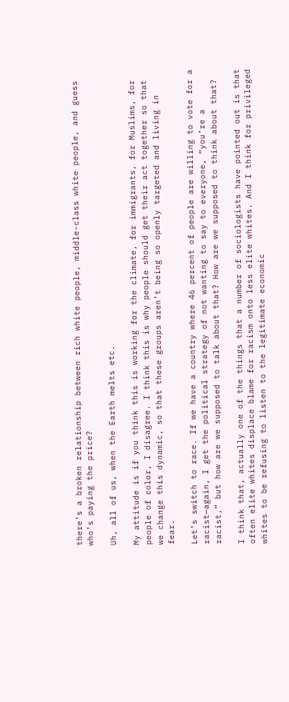there’s a broken relationship between rich white people, middle-class white people, and guess who’s paying the price?

Uh, all of us, when the Earth melts etc.

My attitude is if you think this is working for the climate, for immigrants, for Muslims, for people of color, I disagree. I think this is why people should get their act together so that we change this dynamic, so that these groups aren’t being so openly targeted and living in fear.

Let’s switch to race. If we have a country where 46 percent of people are willing to vote for a racist—again, I get the political strategy of not wanting to say to everyone, “you’re a racist,” but how are we supposed to talk about that? How are we supposed to think about that?

I think that, actually one of the things that a number of sociologists have pointed out is that often elite whites displace blame for racism onto less elite whites. And I think for privileged whites to be refusing to listen to the legitimate economic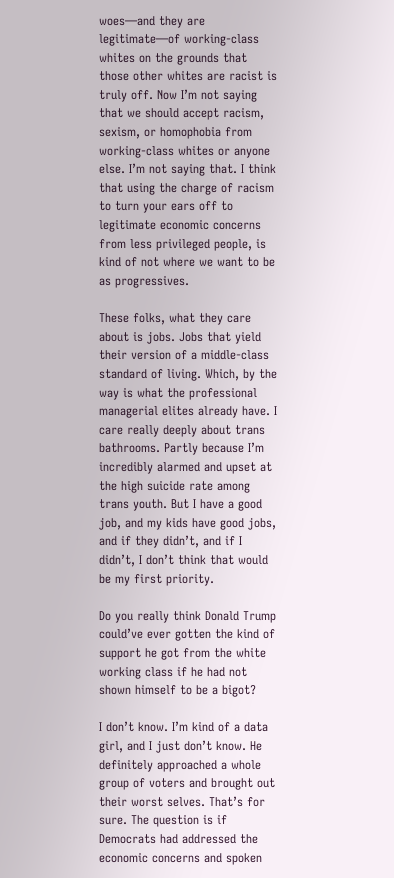woes—and they are legitimate—of working-class whites on the grounds that those other whites are racist is truly off. Now I’m not saying that we should accept racism, sexism, or homophobia from working-class whites or anyone else. I’m not saying that. I think that using the charge of racism to turn your ears off to legitimate economic concerns from less privileged people, is kind of not where we want to be as progressives.

These folks, what they care about is jobs. Jobs that yield their version of a middle-class standard of living. Which, by the way is what the professional managerial elites already have. I care really deeply about trans bathrooms. Partly because I’m incredibly alarmed and upset at the high suicide rate among trans youth. But I have a good job, and my kids have good jobs, and if they didn’t, and if I didn’t, I don’t think that would be my first priority.

Do you really think Donald Trump could’ve ever gotten the kind of support he got from the white working class if he had not shown himself to be a bigot?

I don’t know. I’m kind of a data girl, and I just don’t know. He definitely approached a whole group of voters and brought out their worst selves. That’s for sure. The question is if Democrats had addressed the economic concerns and spoken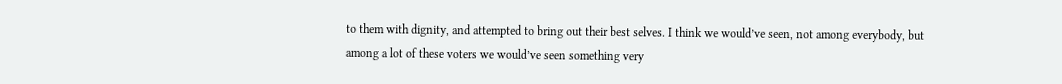to them with dignity, and attempted to bring out their best selves. I think we would’ve seen, not among everybody, but among a lot of these voters we would’ve seen something very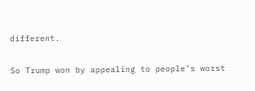different.

So Trump won by appealing to people’s worst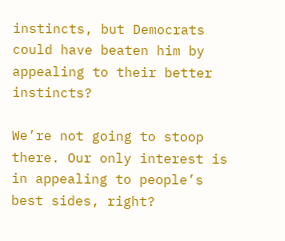instincts, but Democrats could have beaten him by appealing to their better instincts?

We’re not going to stoop there. Our only interest is in appealing to people’s best sides, right?